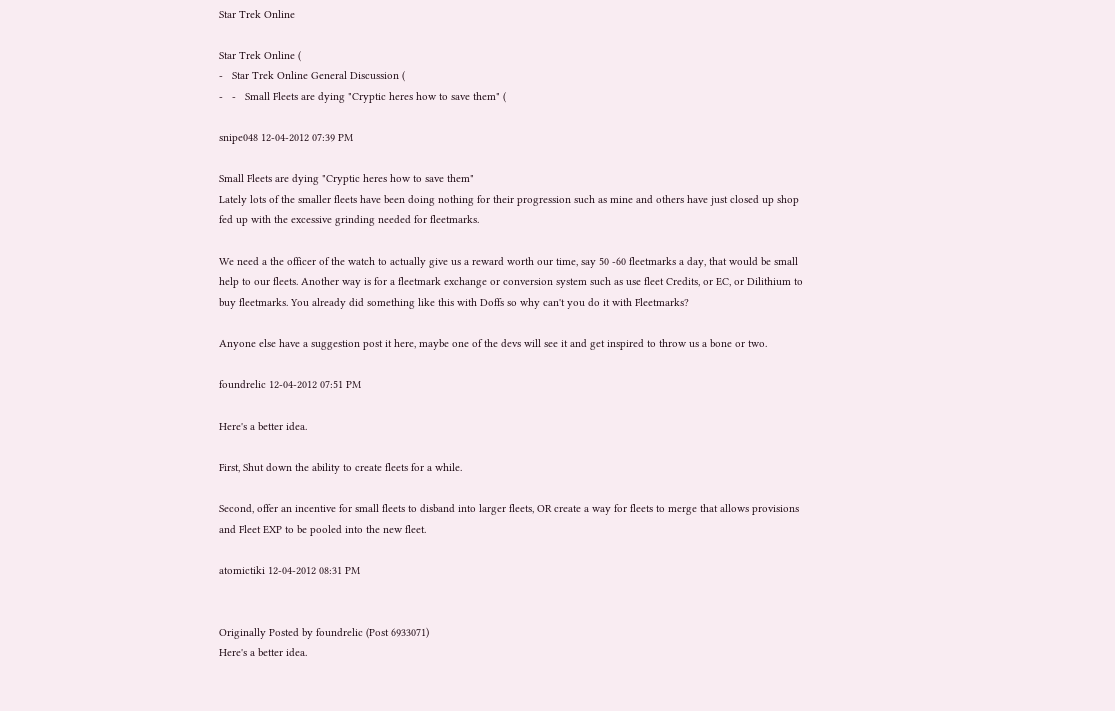Star Trek Online

Star Trek Online (
-   Star Trek Online General Discussion (
-   -   Small Fleets are dying "Cryptic heres how to save them" (

snipe048 12-04-2012 07:39 PM

Small Fleets are dying "Cryptic heres how to save them"
Lately lots of the smaller fleets have been doing nothing for their progression such as mine and others have just closed up shop fed up with the excessive grinding needed for fleetmarks.

We need a the officer of the watch to actually give us a reward worth our time, say 50 -60 fleetmarks a day, that would be small help to our fleets. Another way is for a fleetmark exchange or conversion system such as use fleet Credits, or EC, or Dilithium to buy fleetmarks. You already did something like this with Doffs so why can't you do it with Fleetmarks?

Anyone else have a suggestion post it here, maybe one of the devs will see it and get inspired to throw us a bone or two.

foundrelic 12-04-2012 07:51 PM

Here's a better idea.

First, Shut down the ability to create fleets for a while.

Second, offer an incentive for small fleets to disband into larger fleets, OR create a way for fleets to merge that allows provisions and Fleet EXP to be pooled into the new fleet.

atomictiki 12-04-2012 08:31 PM


Originally Posted by foundrelic (Post 6933071)
Here's a better idea.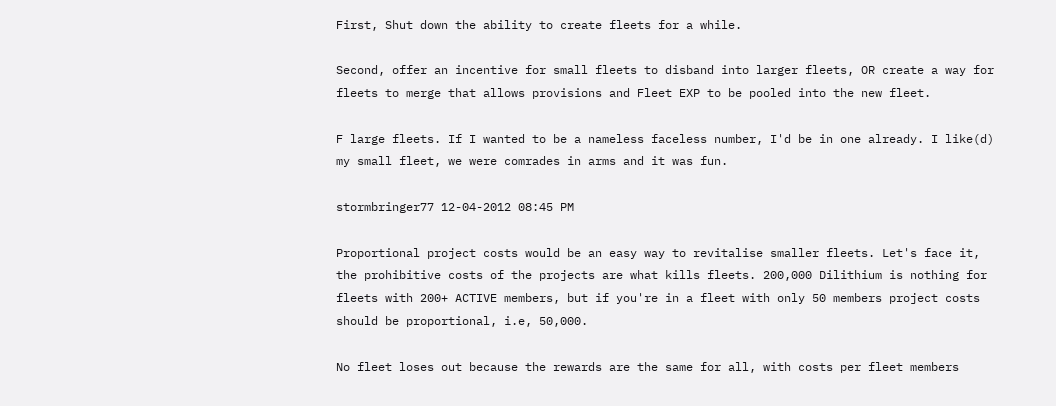First, Shut down the ability to create fleets for a while.

Second, offer an incentive for small fleets to disband into larger fleets, OR create a way for fleets to merge that allows provisions and Fleet EXP to be pooled into the new fleet.

F large fleets. If I wanted to be a nameless faceless number, I'd be in one already. I like(d) my small fleet, we were comrades in arms and it was fun.

stormbringer77 12-04-2012 08:45 PM

Proportional project costs would be an easy way to revitalise smaller fleets. Let's face it, the prohibitive costs of the projects are what kills fleets. 200,000 Dilithium is nothing for fleets with 200+ ACTIVE members, but if you're in a fleet with only 50 members project costs should be proportional, i.e, 50,000.

No fleet loses out because the rewards are the same for all, with costs per fleet members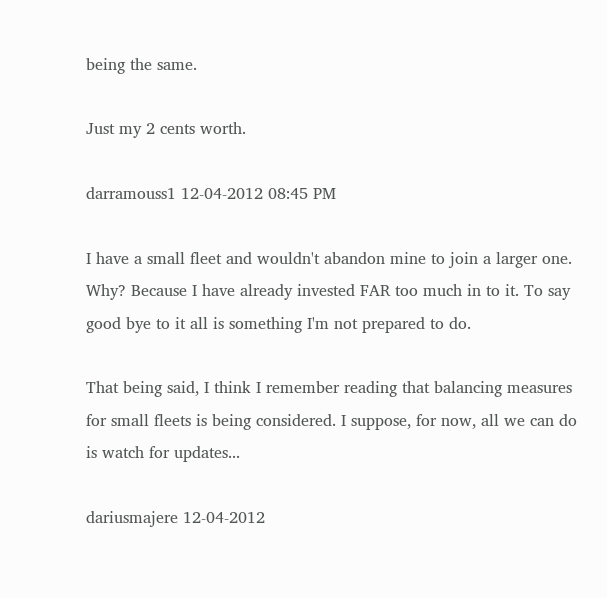being the same.

Just my 2 cents worth.

darramouss1 12-04-2012 08:45 PM

I have a small fleet and wouldn't abandon mine to join a larger one. Why? Because I have already invested FAR too much in to it. To say good bye to it all is something I'm not prepared to do.

That being said, I think I remember reading that balancing measures for small fleets is being considered. I suppose, for now, all we can do is watch for updates...

dariusmajere 12-04-2012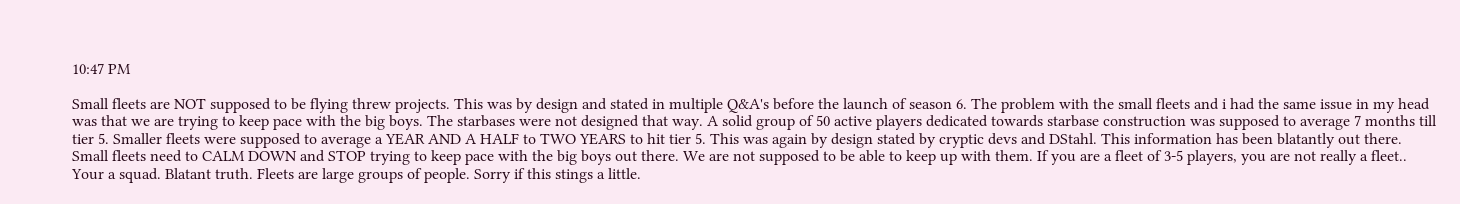10:47 PM

Small fleets are NOT supposed to be flying threw projects. This was by design and stated in multiple Q&A's before the launch of season 6. The problem with the small fleets and i had the same issue in my head was that we are trying to keep pace with the big boys. The starbases were not designed that way. A solid group of 50 active players dedicated towards starbase construction was supposed to average 7 months till tier 5. Smaller fleets were supposed to average a YEAR AND A HALF to TWO YEARS to hit tier 5. This was again by design stated by cryptic devs and DStahl. This information has been blatantly out there. Small fleets need to CALM DOWN and STOP trying to keep pace with the big boys out there. We are not supposed to be able to keep up with them. If you are a fleet of 3-5 players, you are not really a fleet.. Your a squad. Blatant truth. Fleets are large groups of people. Sorry if this stings a little.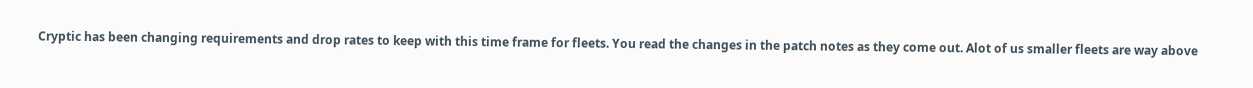Cryptic has been changing requirements and drop rates to keep with this time frame for fleets. You read the changes in the patch notes as they come out. Alot of us smaller fleets are way above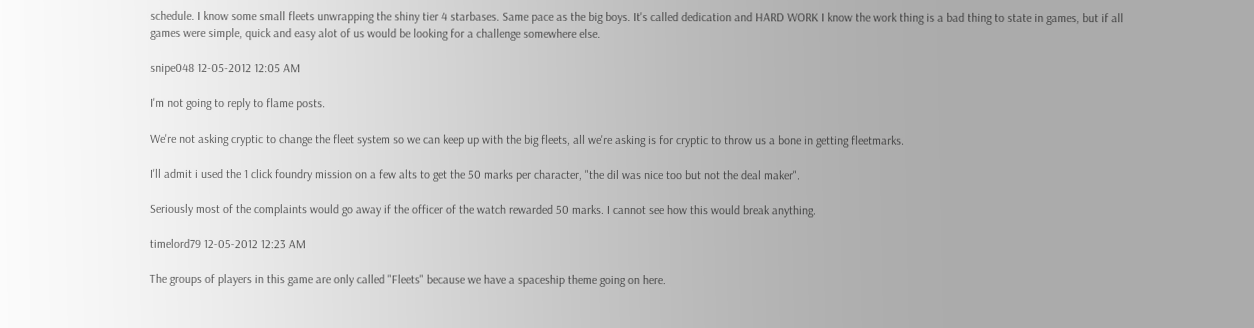schedule. I know some small fleets unwrapping the shiny tier 4 starbases. Same pace as the big boys. It's called dedication and HARD WORK I know the work thing is a bad thing to state in games, but if all games were simple, quick and easy alot of us would be looking for a challenge somewhere else.

snipe048 12-05-2012 12:05 AM

I'm not going to reply to flame posts.

We're not asking cryptic to change the fleet system so we can keep up with the big fleets, all we're asking is for cryptic to throw us a bone in getting fleetmarks.

I'll admit i used the 1 click foundry mission on a few alts to get the 50 marks per character, "the dil was nice too but not the deal maker".

Seriously most of the complaints would go away if the officer of the watch rewarded 50 marks. I cannot see how this would break anything.

timelord79 12-05-2012 12:23 AM

The groups of players in this game are only called "Fleets" because we have a spaceship theme going on here.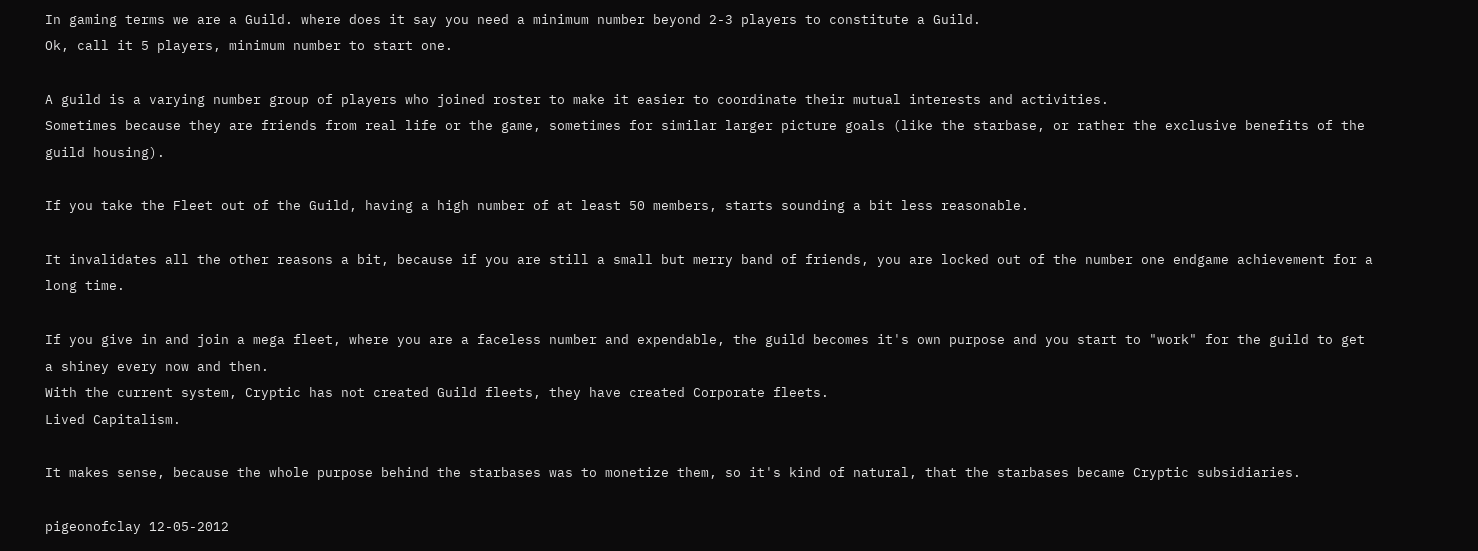In gaming terms we are a Guild. where does it say you need a minimum number beyond 2-3 players to constitute a Guild.
Ok, call it 5 players, minimum number to start one.

A guild is a varying number group of players who joined roster to make it easier to coordinate their mutual interests and activities.
Sometimes because they are friends from real life or the game, sometimes for similar larger picture goals (like the starbase, or rather the exclusive benefits of the guild housing).

If you take the Fleet out of the Guild, having a high number of at least 50 members, starts sounding a bit less reasonable.

It invalidates all the other reasons a bit, because if you are still a small but merry band of friends, you are locked out of the number one endgame achievement for a long time.

If you give in and join a mega fleet, where you are a faceless number and expendable, the guild becomes it's own purpose and you start to "work" for the guild to get a shiney every now and then.
With the current system, Cryptic has not created Guild fleets, they have created Corporate fleets.
Lived Capitalism.

It makes sense, because the whole purpose behind the starbases was to monetize them, so it's kind of natural, that the starbases became Cryptic subsidiaries.

pigeonofclay 12-05-2012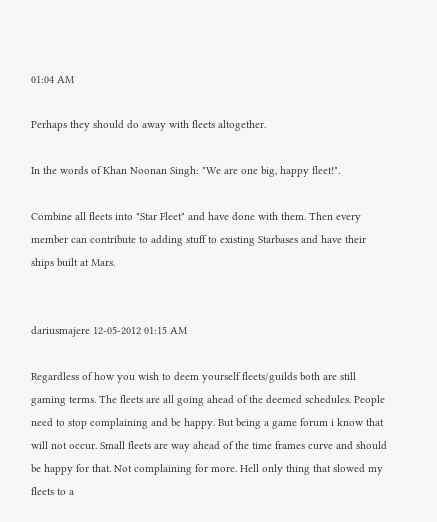01:04 AM

Perhaps they should do away with fleets altogether.

In the words of Khan Noonan Singh: "We are one big, happy fleet!".

Combine all fleets into "Star Fleet" and have done with them. Then every member can contribute to adding stuff to existing Starbases and have their ships built at Mars.


dariusmajere 12-05-2012 01:15 AM

Regardless of how you wish to deem yourself fleets/guilds both are still gaming terms. The fleets are all going ahead of the deemed schedules. People need to stop complaining and be happy. But being a game forum i know that will not occur. Small fleets are way ahead of the time frames curve and should be happy for that. Not complaining for more. Hell only thing that slowed my fleets to a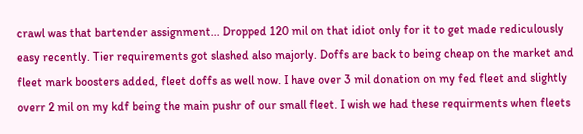crawl was that bartender assignment... Dropped 120 mil on that idiot only for it to get made rediculously easy recently. Tier requirements got slashed also majorly. Doffs are back to being cheap on the market and fleet mark boosters added, fleet doffs as well now. I have over 3 mil donation on my fed fleet and slightly overr 2 mil on my kdf being the main pushr of our small fleet. I wish we had these requirments when fleets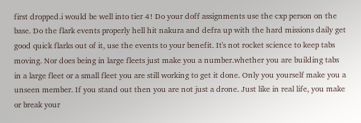first dropped.i would be well into tier 4! Do your doff assignments use the cxp person on the base. Do the flark events properly hell hit nakura and defra up with the hard missions daily get good quick flarks out of it, use the events to your benefit. It's not rocket science to keep tabs moving. Nor does being in large fleets just make you a number.whether you are building tabs in a large fleet or a small fleet you are still working to get it done. Only you yourself make you a unseen member. If you stand out then you are not just a drone. Just like in real life, you make or break your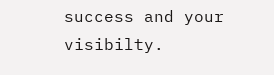success and your visibilty.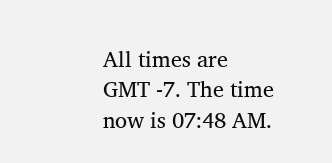All times are GMT -7. The time now is 07:48 AM.